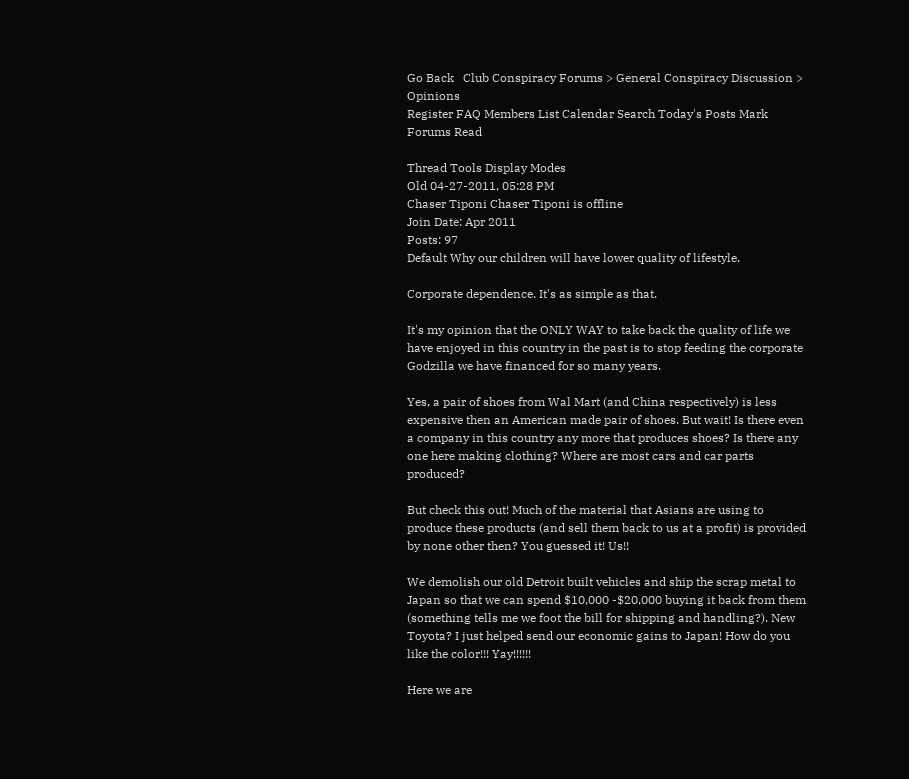Go Back   Club Conspiracy Forums > General Conspiracy Discussion > Opinions
Register FAQ Members List Calendar Search Today's Posts Mark Forums Read

Thread Tools Display Modes
Old 04-27-2011, 05:28 PM
Chaser Tiponi Chaser Tiponi is offline
Join Date: Apr 2011
Posts: 97
Default Why our children will have lower quality of lifestyle.

Corporate dependence. It's as simple as that.

It's my opinion that the ONLY WAY to take back the quality of life we have enjoyed in this country in the past is to stop feeding the corporate Godzilla we have financed for so many years.

Yes, a pair of shoes from Wal Mart (and China respectively) is less expensive then an American made pair of shoes. But wait! Is there even a company in this country any more that produces shoes? Is there any one here making clothing? Where are most cars and car parts produced?

But check this out! Much of the material that Asians are using to produce these products (and sell them back to us at a profit) is provided by none other then? You guessed it! Us!!

We demolish our old Detroit built vehicles and ship the scrap metal to Japan so that we can spend $10,000 -$20,000 buying it back from them (something tells me we foot the bill for shipping and handling?). New Toyota? I just helped send our economic gains to Japan! How do you like the color!!! Yay!!!!!!

Here we are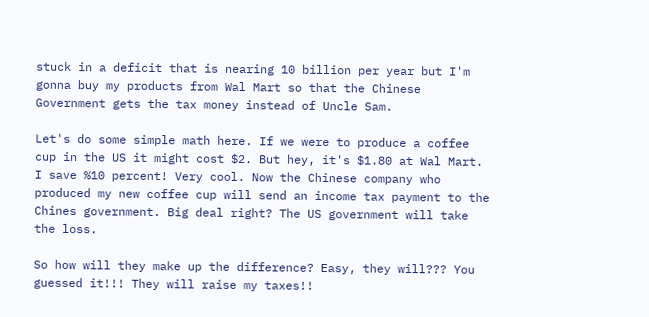stuck in a deficit that is nearing 10 billion per year but I'm gonna buy my products from Wal Mart so that the Chinese Government gets the tax money instead of Uncle Sam.

Let's do some simple math here. If we were to produce a coffee cup in the US it might cost $2. But hey, it's $1.80 at Wal Mart. I save %10 percent! Very cool. Now the Chinese company who produced my new coffee cup will send an income tax payment to the Chines government. Big deal right? The US government will take the loss.

So how will they make up the difference? Easy, they will??? You guessed it!!! They will raise my taxes!!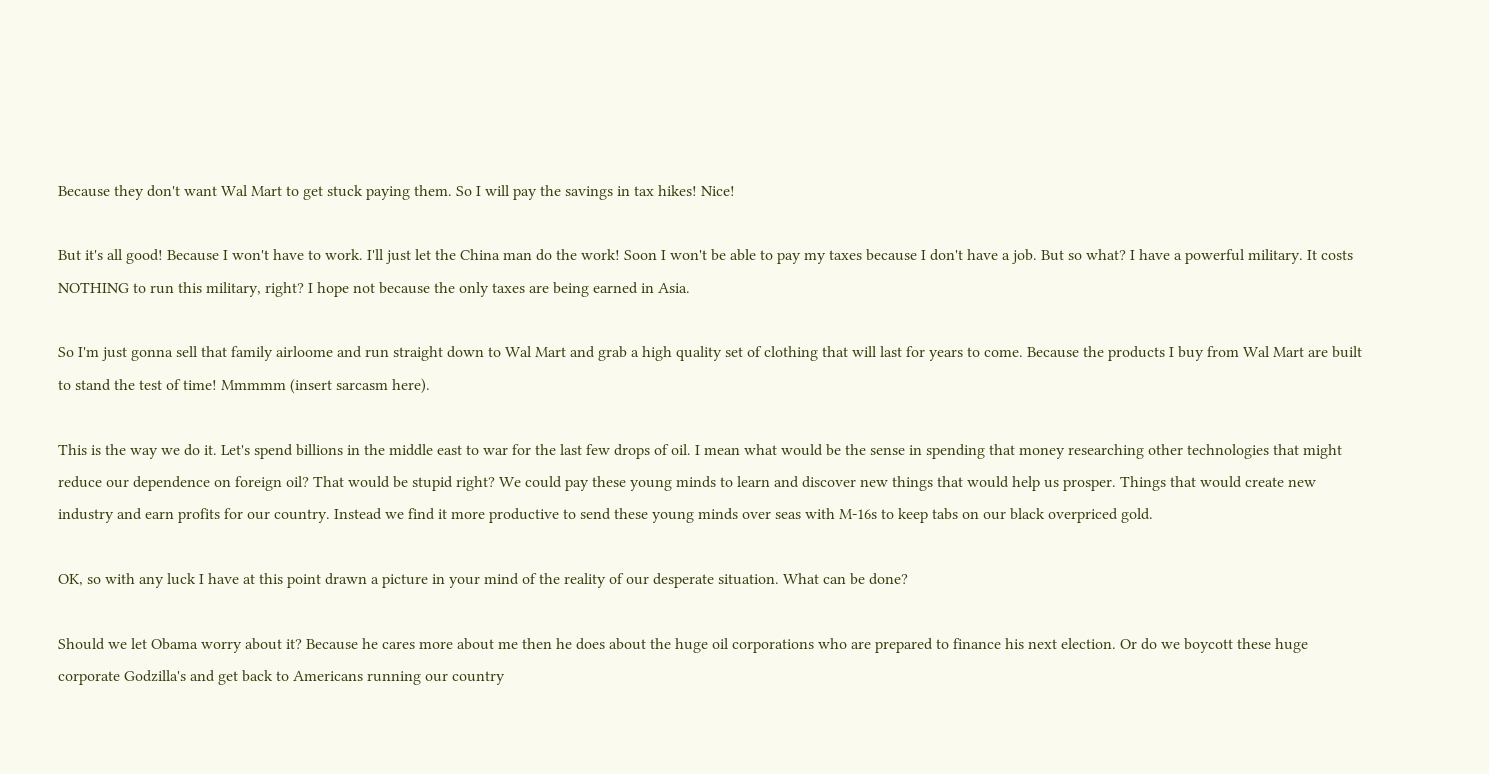Because they don't want Wal Mart to get stuck paying them. So I will pay the savings in tax hikes! Nice!

But it's all good! Because I won't have to work. I'll just let the China man do the work! Soon I won't be able to pay my taxes because I don't have a job. But so what? I have a powerful military. It costs NOTHING to run this military, right? I hope not because the only taxes are being earned in Asia.

So I'm just gonna sell that family airloome and run straight down to Wal Mart and grab a high quality set of clothing that will last for years to come. Because the products I buy from Wal Mart are built to stand the test of time! Mmmmm (insert sarcasm here).

This is the way we do it. Let's spend billions in the middle east to war for the last few drops of oil. I mean what would be the sense in spending that money researching other technologies that might reduce our dependence on foreign oil? That would be stupid right? We could pay these young minds to learn and discover new things that would help us prosper. Things that would create new industry and earn profits for our country. Instead we find it more productive to send these young minds over seas with M-16s to keep tabs on our black overpriced gold.

OK, so with any luck I have at this point drawn a picture in your mind of the reality of our desperate situation. What can be done?

Should we let Obama worry about it? Because he cares more about me then he does about the huge oil corporations who are prepared to finance his next election. Or do we boycott these huge corporate Godzilla's and get back to Americans running our country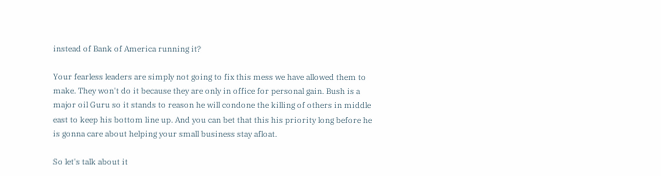instead of Bank of America running it?

Your fearless leaders are simply not going to fix this mess we have allowed them to make. They won't do it because they are only in office for personal gain. Bush is a major oil Guru so it stands to reason he will condone the killing of others in middle east to keep his bottom line up. And you can bet that this his priority long before he is gonna care about helping your small business stay afloat.

So let's talk about it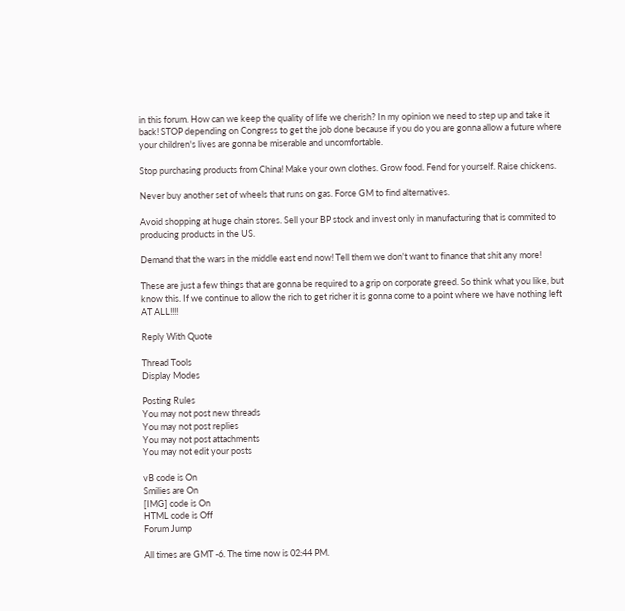in this forum. How can we keep the quality of life we cherish? In my opinion we need to step up and take it back! STOP depending on Congress to get the job done because if you do you are gonna allow a future where your children's lives are gonna be miserable and uncomfortable.

Stop purchasing products from China! Make your own clothes. Grow food. Fend for yourself. Raise chickens.

Never buy another set of wheels that runs on gas. Force GM to find alternatives.

Avoid shopping at huge chain stores. Sell your BP stock and invest only in manufacturing that is commited to producing products in the US.

Demand that the wars in the middle east end now! Tell them we don't want to finance that shit any more!

These are just a few things that are gonna be required to a grip on corporate greed. So think what you like, but know this. If we continue to allow the rich to get richer it is gonna come to a point where we have nothing left AT ALL!!!!

Reply With Quote

Thread Tools
Display Modes

Posting Rules
You may not post new threads
You may not post replies
You may not post attachments
You may not edit your posts

vB code is On
Smilies are On
[IMG] code is On
HTML code is Off
Forum Jump

All times are GMT -6. The time now is 02:44 PM.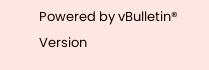Powered by vBulletin® Version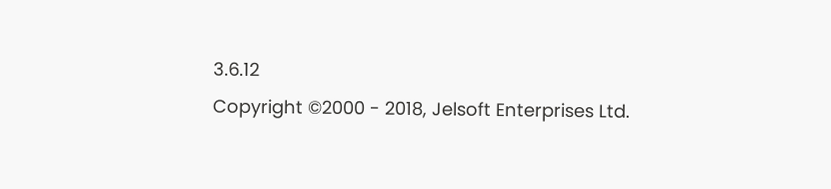3.6.12
Copyright ©2000 - 2018, Jelsoft Enterprises Ltd.